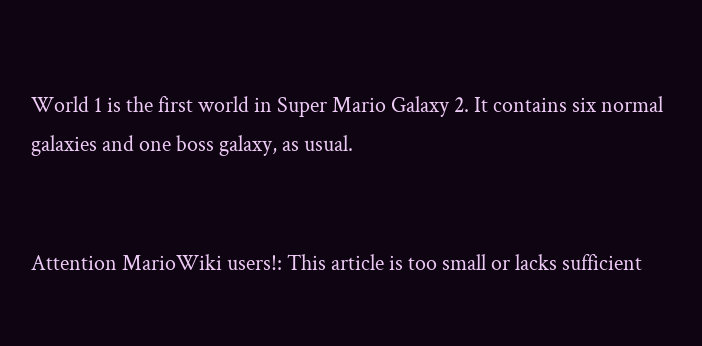World 1 is the first world in Super Mario Galaxy 2. It contains six normal galaxies and one boss galaxy, as usual.


Attention MarioWiki users!: This article is too small or lacks sufficient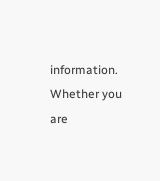information. Whether you are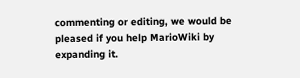commenting or editing, we would be pleased if you help MarioWiki by expanding it.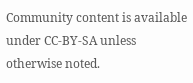Community content is available under CC-BY-SA unless otherwise noted.